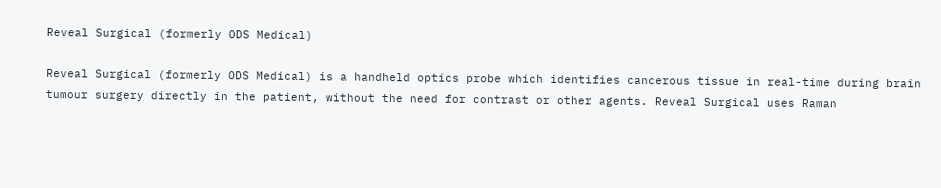Reveal Surgical (formerly ODS Medical)

Reveal Surgical (formerly ODS Medical) is a handheld optics probe which identifies cancerous tissue in real-time during brain tumour surgery directly in the patient, without the need for contrast or other agents. Reveal Surgical uses Raman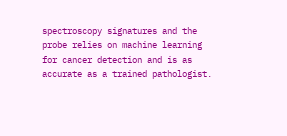spectroscopy signatures and the probe relies on machine learning for cancer detection and is as accurate as a trained pathologist.